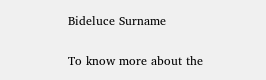Bideluce Surname

To know more about the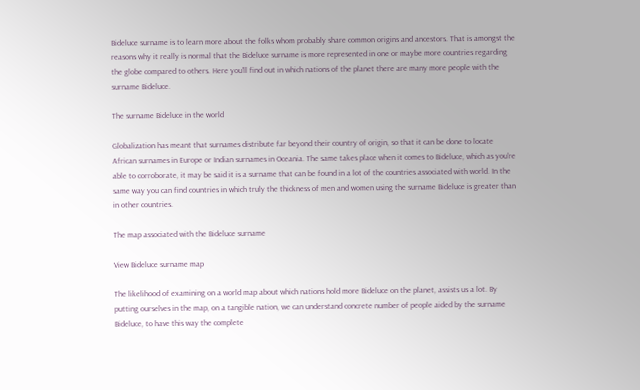Bideluce surname is to learn more about the folks whom probably share common origins and ancestors. That is amongst the reasons why it really is normal that the Bideluce surname is more represented in one or maybe more countries regarding the globe compared to others. Here you'll find out in which nations of the planet there are many more people with the surname Bideluce.

The surname Bideluce in the world

Globalization has meant that surnames distribute far beyond their country of origin, so that it can be done to locate African surnames in Europe or Indian surnames in Oceania. The same takes place when it comes to Bideluce, which as you're able to corroborate, it may be said it is a surname that can be found in a lot of the countries associated with world. In the same way you can find countries in which truly the thickness of men and women using the surname Bideluce is greater than in other countries.

The map associated with the Bideluce surname

View Bideluce surname map

The likelihood of examining on a world map about which nations hold more Bideluce on the planet, assists us a lot. By putting ourselves in the map, on a tangible nation, we can understand concrete number of people aided by the surname Bideluce, to have this way the complete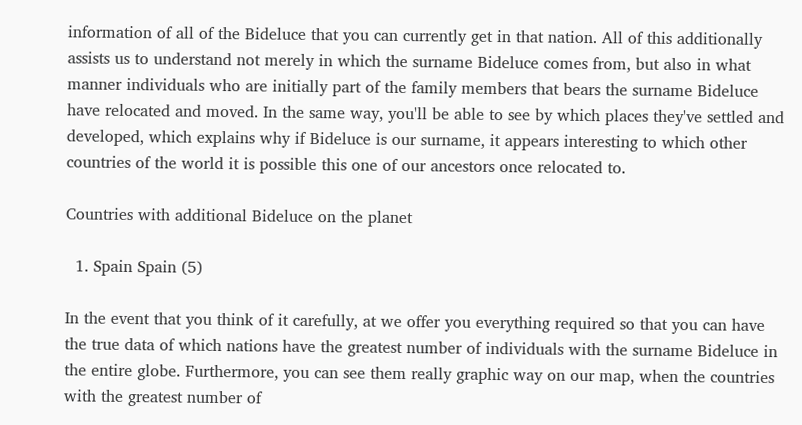information of all of the Bideluce that you can currently get in that nation. All of this additionally assists us to understand not merely in which the surname Bideluce comes from, but also in what manner individuals who are initially part of the family members that bears the surname Bideluce have relocated and moved. In the same way, you'll be able to see by which places they've settled and developed, which explains why if Bideluce is our surname, it appears interesting to which other countries of the world it is possible this one of our ancestors once relocated to.

Countries with additional Bideluce on the planet

  1. Spain Spain (5)

In the event that you think of it carefully, at we offer you everything required so that you can have the true data of which nations have the greatest number of individuals with the surname Bideluce in the entire globe. Furthermore, you can see them really graphic way on our map, when the countries with the greatest number of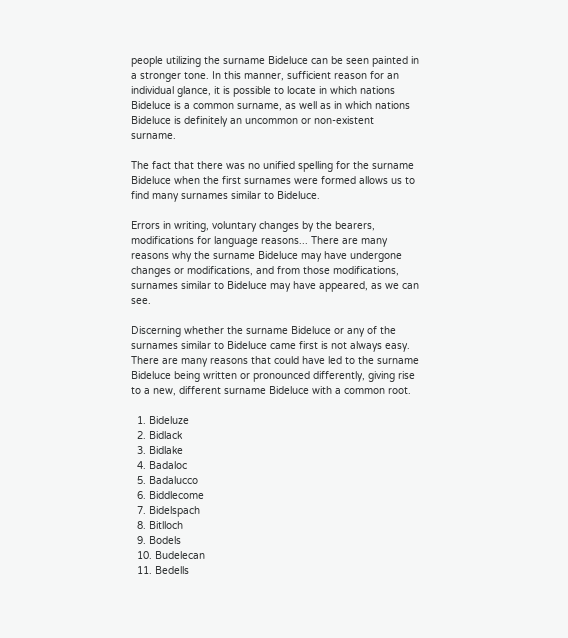people utilizing the surname Bideluce can be seen painted in a stronger tone. In this manner, sufficient reason for an individual glance, it is possible to locate in which nations Bideluce is a common surname, as well as in which nations Bideluce is definitely an uncommon or non-existent surname.

The fact that there was no unified spelling for the surname Bideluce when the first surnames were formed allows us to find many surnames similar to Bideluce.

Errors in writing, voluntary changes by the bearers, modifications for language reasons... There are many reasons why the surname Bideluce may have undergone changes or modifications, and from those modifications, surnames similar to Bideluce may have appeared, as we can see.

Discerning whether the surname Bideluce or any of the surnames similar to Bideluce came first is not always easy. There are many reasons that could have led to the surname Bideluce being written or pronounced differently, giving rise to a new, different surname Bideluce with a common root.

  1. Bideluze
  2. Bidlack
  3. Bidlake
  4. Badaloc
  5. Badalucco
  6. Biddlecome
  7. Bidelspach
  8. Bitlloch
  9. Bodels
  10. Budelecan
  11. Bedells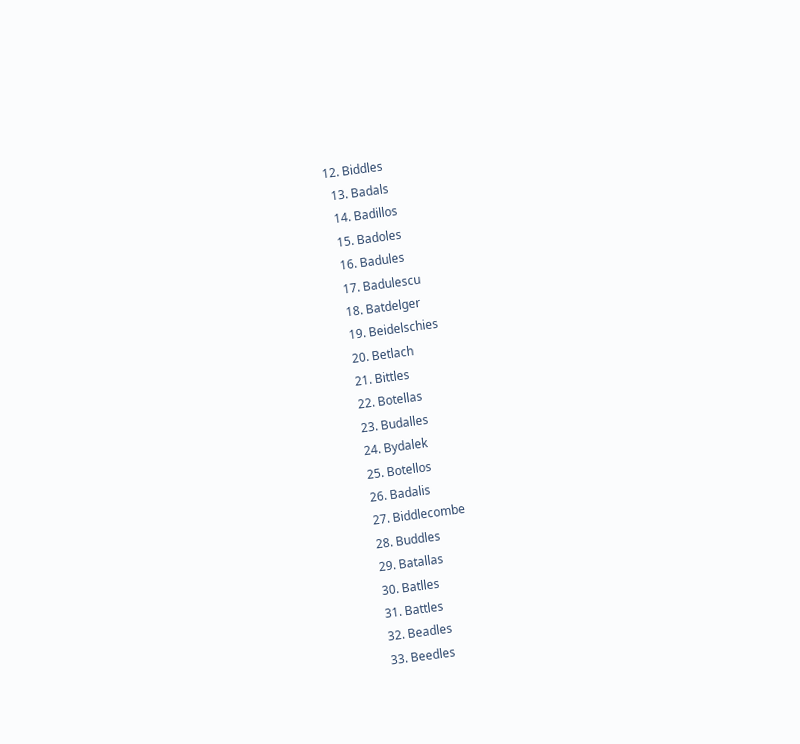12. Biddles
  13. Badals
  14. Badillos
  15. Badoles
  16. Badules
  17. Badulescu
  18. Batdelger
  19. Beidelschies
  20. Betlach
  21. Bittles
  22. Botellas
  23. Budalles
  24. Bydalek
  25. Botellos
  26. Badalis
  27. Biddlecombe
  28. Buddles
  29. Batallas
  30. Batlles
  31. Battles
  32. Beadles
  33. Beedles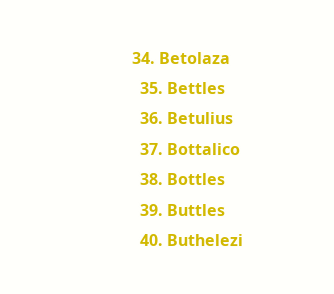34. Betolaza
  35. Bettles
  36. Betulius
  37. Bottalico
  38. Bottles
  39. Buttles
  40. Buthelezi